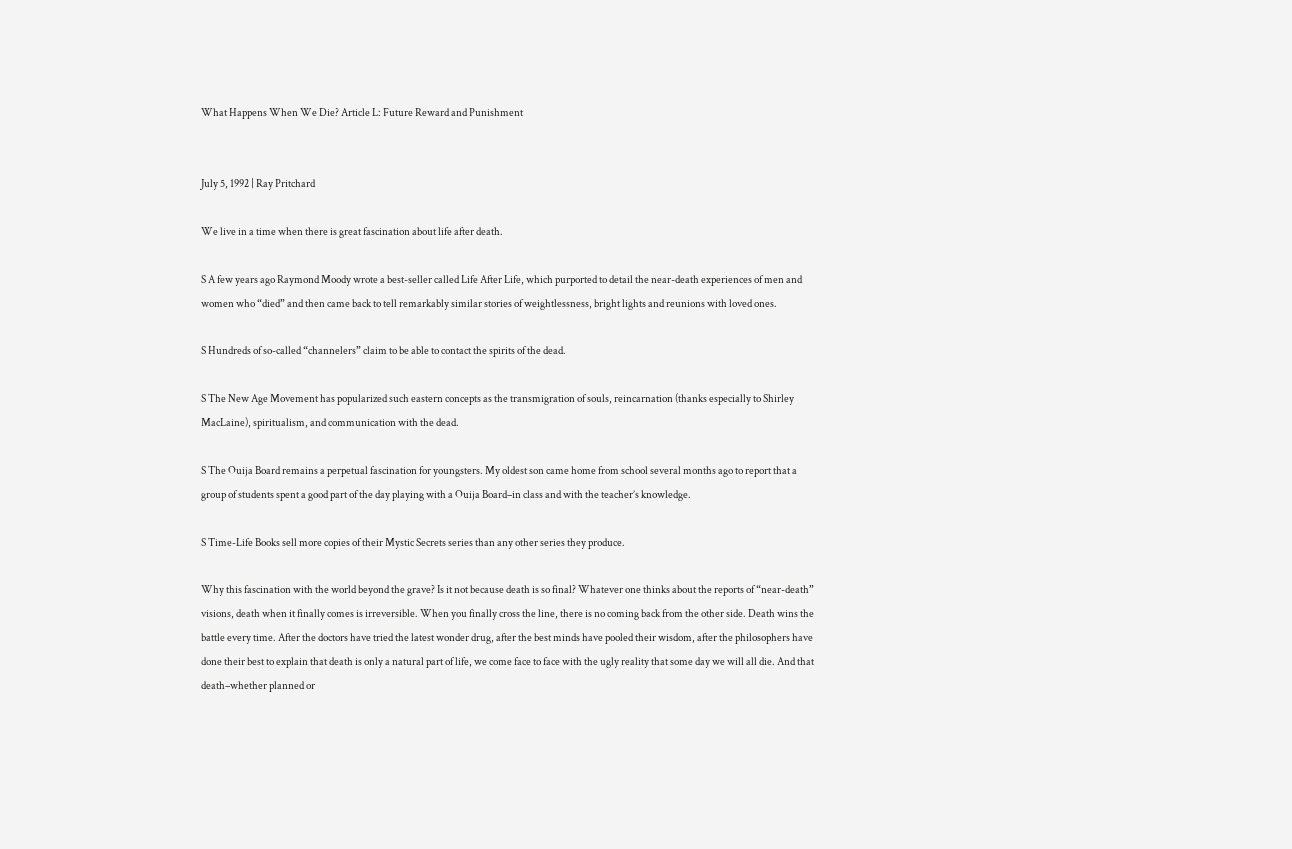What Happens When We Die? Article L: Future Reward and Punishment


July 5, 1992 | Ray Pritchard

We live in a time when there is great fascination about life after death.

S A few years ago Raymond Moody wrote a best-seller called Life After Life, which purported to detail the near-death experiences of men and women who “died” and then came back to tell remarkably similar stories of weightlessness, bright lights and reunions with loved ones.

S Hundreds of so-called “channelers” claim to be able to contact the spirits of the dead.

S The New Age Movement has popularized such eastern concepts as the transmigration of souls, reincarnation (thanks especially to Shirley MacLaine), spiritualism, and communication with the dead.

S The Ouija Board remains a perpetual fascination for youngsters. My oldest son came home from school several months ago to report that a group of students spent a good part of the day playing with a Ouija Board–in class and with the teacher’s knowledge.

S Time-Life Books sell more copies of their Mystic Secrets series than any other series they produce.

Why this fascination with the world beyond the grave? Is it not because death is so final? Whatever one thinks about the reports of “near-death” visions, death when it finally comes is irreversible. When you finally cross the line, there is no coming back from the other side. Death wins the battle every time. After the doctors have tried the latest wonder drug, after the best minds have pooled their wisdom, after the philosophers have done their best to explain that death is only a natural part of life, we come face to face with the ugly reality that some day we will all die. And that death–whether planned or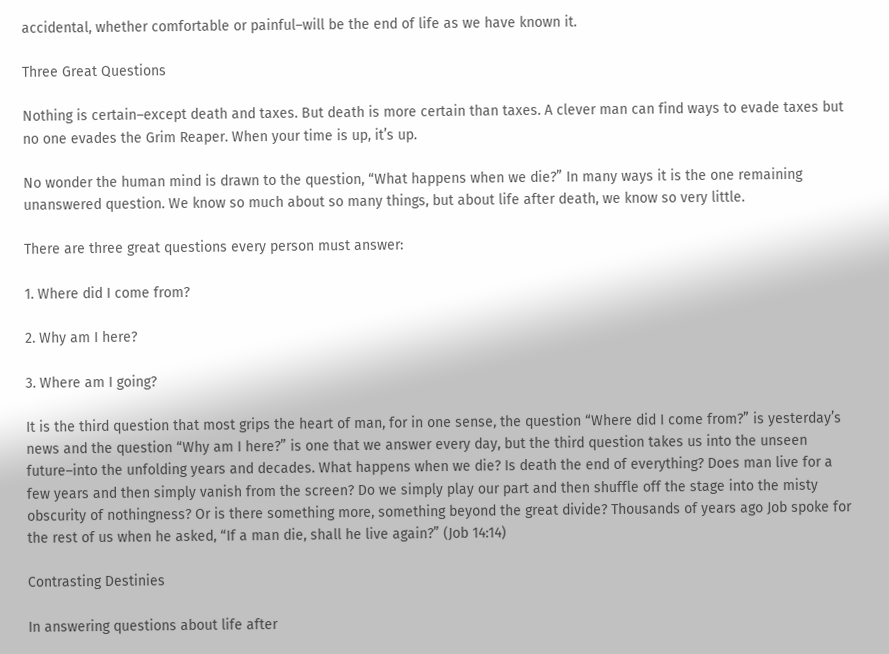accidental, whether comfortable or painful–will be the end of life as we have known it.

Three Great Questions

Nothing is certain–except death and taxes. But death is more certain than taxes. A clever man can find ways to evade taxes but no one evades the Grim Reaper. When your time is up, it’s up.

No wonder the human mind is drawn to the question, “What happens when we die?” In many ways it is the one remaining unanswered question. We know so much about so many things, but about life after death, we know so very little.

There are three great questions every person must answer:

1. Where did I come from?

2. Why am I here?

3. Where am I going?

It is the third question that most grips the heart of man, for in one sense, the question “Where did I come from?” is yesterday’s news and the question “Why am I here?” is one that we answer every day, but the third question takes us into the unseen future–into the unfolding years and decades. What happens when we die? Is death the end of everything? Does man live for a few years and then simply vanish from the screen? Do we simply play our part and then shuffle off the stage into the misty obscurity of nothingness? Or is there something more, something beyond the great divide? Thousands of years ago Job spoke for the rest of us when he asked, “If a man die, shall he live again?” (Job 14:14)

Contrasting Destinies

In answering questions about life after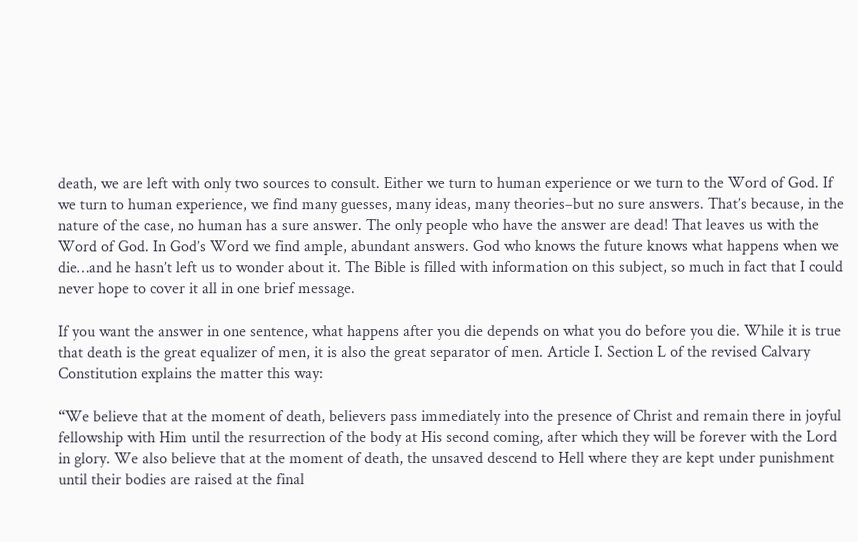death, we are left with only two sources to consult. Either we turn to human experience or we turn to the Word of God. If we turn to human experience, we find many guesses, many ideas, many theories–but no sure answers. That’s because, in the nature of the case, no human has a sure answer. The only people who have the answer are dead! That leaves us with the Word of God. In God’s Word we find ample, abundant answers. God who knows the future knows what happens when we die…and he hasn’t left us to wonder about it. The Bible is filled with information on this subject, so much in fact that I could never hope to cover it all in one brief message.

If you want the answer in one sentence, what happens after you die depends on what you do before you die. While it is true that death is the great equalizer of men, it is also the great separator of men. Article I. Section L of the revised Calvary Constitution explains the matter this way:

“We believe that at the moment of death, believers pass immediately into the presence of Christ and remain there in joyful fellowship with Him until the resurrection of the body at His second coming, after which they will be forever with the Lord in glory. We also believe that at the moment of death, the unsaved descend to Hell where they are kept under punishment until their bodies are raised at the final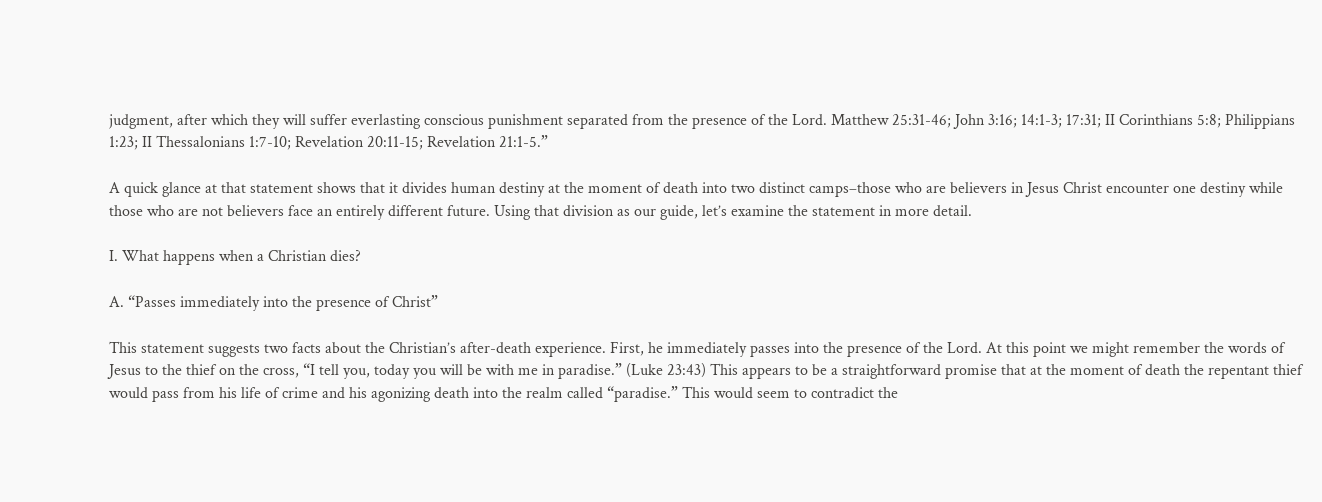judgment, after which they will suffer everlasting conscious punishment separated from the presence of the Lord. Matthew 25:31-46; John 3:16; 14:1-3; 17:31; II Corinthians 5:8; Philippians 1:23; II Thessalonians 1:7-10; Revelation 20:11-15; Revelation 21:1-5.”

A quick glance at that statement shows that it divides human destiny at the moment of death into two distinct camps–those who are believers in Jesus Christ encounter one destiny while those who are not believers face an entirely different future. Using that division as our guide, let’s examine the statement in more detail.

I. What happens when a Christian dies?

A. “Passes immediately into the presence of Christ”

This statement suggests two facts about the Christian’s after-death experience. First, he immediately passes into the presence of the Lord. At this point we might remember the words of Jesus to the thief on the cross, “I tell you, today you will be with me in paradise.” (Luke 23:43) This appears to be a straightforward promise that at the moment of death the repentant thief would pass from his life of crime and his agonizing death into the realm called “paradise.” This would seem to contradict the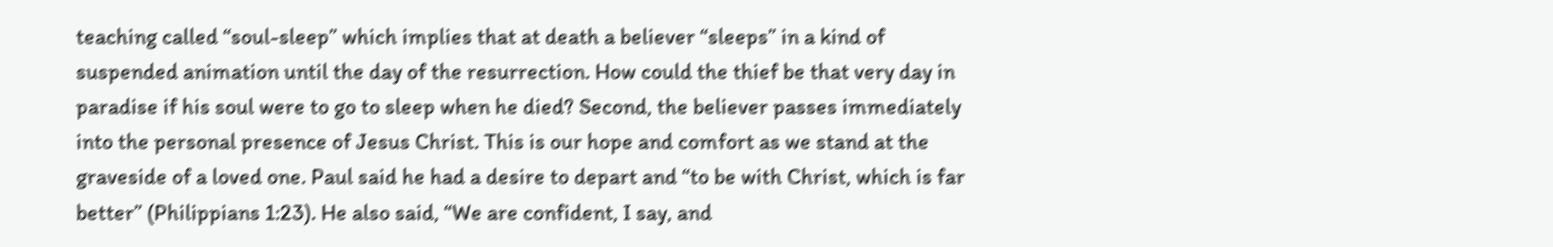teaching called “soul-sleep” which implies that at death a believer “sleeps” in a kind of suspended animation until the day of the resurrection. How could the thief be that very day in paradise if his soul were to go to sleep when he died? Second, the believer passes immediately into the personal presence of Jesus Christ. This is our hope and comfort as we stand at the graveside of a loved one. Paul said he had a desire to depart and “to be with Christ, which is far better” (Philippians 1:23). He also said, “We are confident, I say, and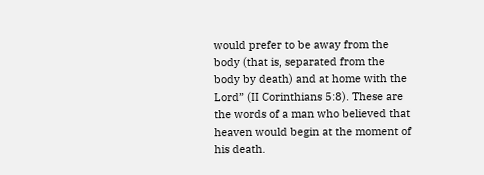would prefer to be away from the body (that is, separated from the body by death) and at home with the Lord” (II Corinthians 5:8). These are the words of a man who believed that heaven would begin at the moment of his death.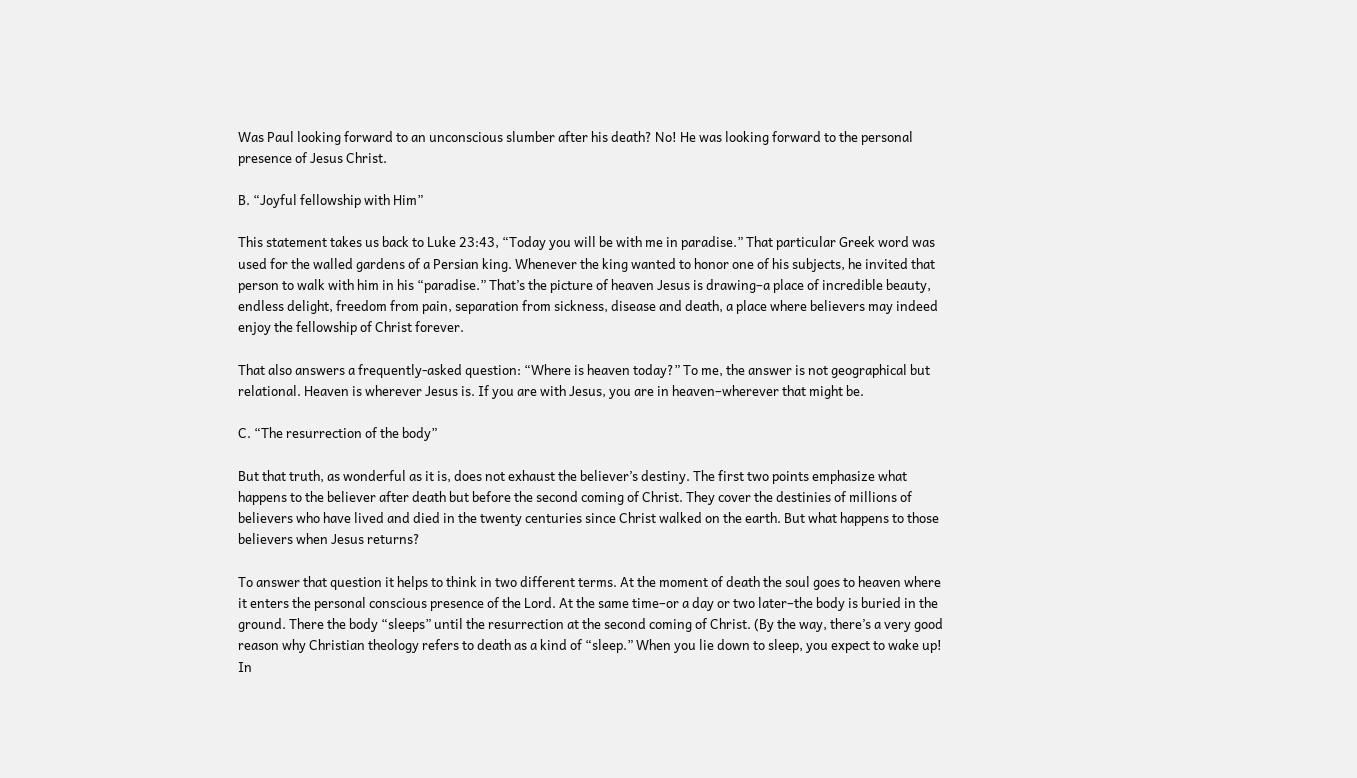Was Paul looking forward to an unconscious slumber after his death? No! He was looking forward to the personal presence of Jesus Christ.

B. “Joyful fellowship with Him”

This statement takes us back to Luke 23:43, “Today you will be with me in paradise.” That particular Greek word was used for the walled gardens of a Persian king. Whenever the king wanted to honor one of his subjects, he invited that person to walk with him in his “paradise.” That’s the picture of heaven Jesus is drawing–a place of incredible beauty, endless delight, freedom from pain, separation from sickness, disease and death, a place where believers may indeed enjoy the fellowship of Christ forever.

That also answers a frequently-asked question: “Where is heaven today?” To me, the answer is not geographical but relational. Heaven is wherever Jesus is. If you are with Jesus, you are in heaven–wherever that might be.

C. “The resurrection of the body”

But that truth, as wonderful as it is, does not exhaust the believer’s destiny. The first two points emphasize what happens to the believer after death but before the second coming of Christ. They cover the destinies of millions of believers who have lived and died in the twenty centuries since Christ walked on the earth. But what happens to those believers when Jesus returns?

To answer that question it helps to think in two different terms. At the moment of death the soul goes to heaven where it enters the personal conscious presence of the Lord. At the same time–or a day or two later–the body is buried in the ground. There the body “sleeps” until the resurrection at the second coming of Christ. (By the way, there’s a very good reason why Christian theology refers to death as a kind of “sleep.” When you lie down to sleep, you expect to wake up! In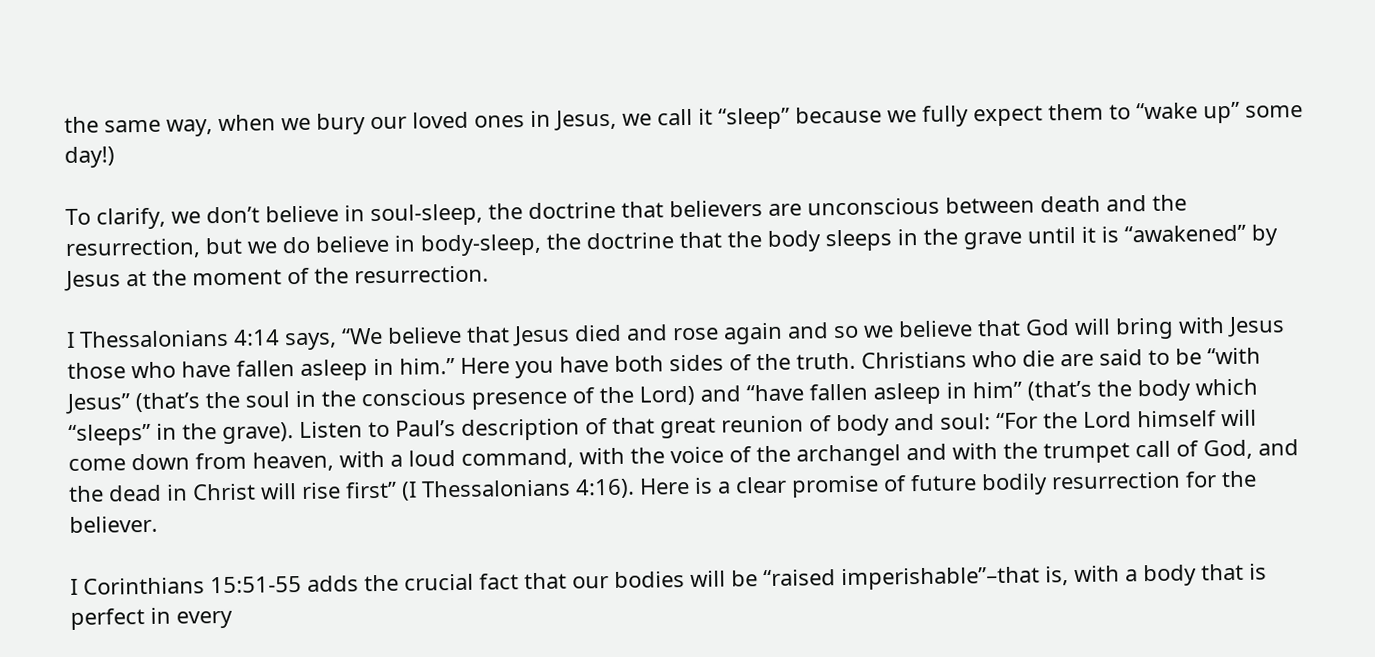the same way, when we bury our loved ones in Jesus, we call it “sleep” because we fully expect them to “wake up” some day!)

To clarify, we don’t believe in soul-sleep, the doctrine that believers are unconscious between death and the resurrection, but we do believe in body-sleep, the doctrine that the body sleeps in the grave until it is “awakened” by Jesus at the moment of the resurrection.

I Thessalonians 4:14 says, “We believe that Jesus died and rose again and so we believe that God will bring with Jesus those who have fallen asleep in him.” Here you have both sides of the truth. Christians who die are said to be “with Jesus” (that’s the soul in the conscious presence of the Lord) and “have fallen asleep in him” (that’s the body which “sleeps” in the grave). Listen to Paul’s description of that great reunion of body and soul: “For the Lord himself will come down from heaven, with a loud command, with the voice of the archangel and with the trumpet call of God, and the dead in Christ will rise first” (I Thessalonians 4:16). Here is a clear promise of future bodily resurrection for the believer.

I Corinthians 15:51-55 adds the crucial fact that our bodies will be “raised imperishable”–that is, with a body that is perfect in every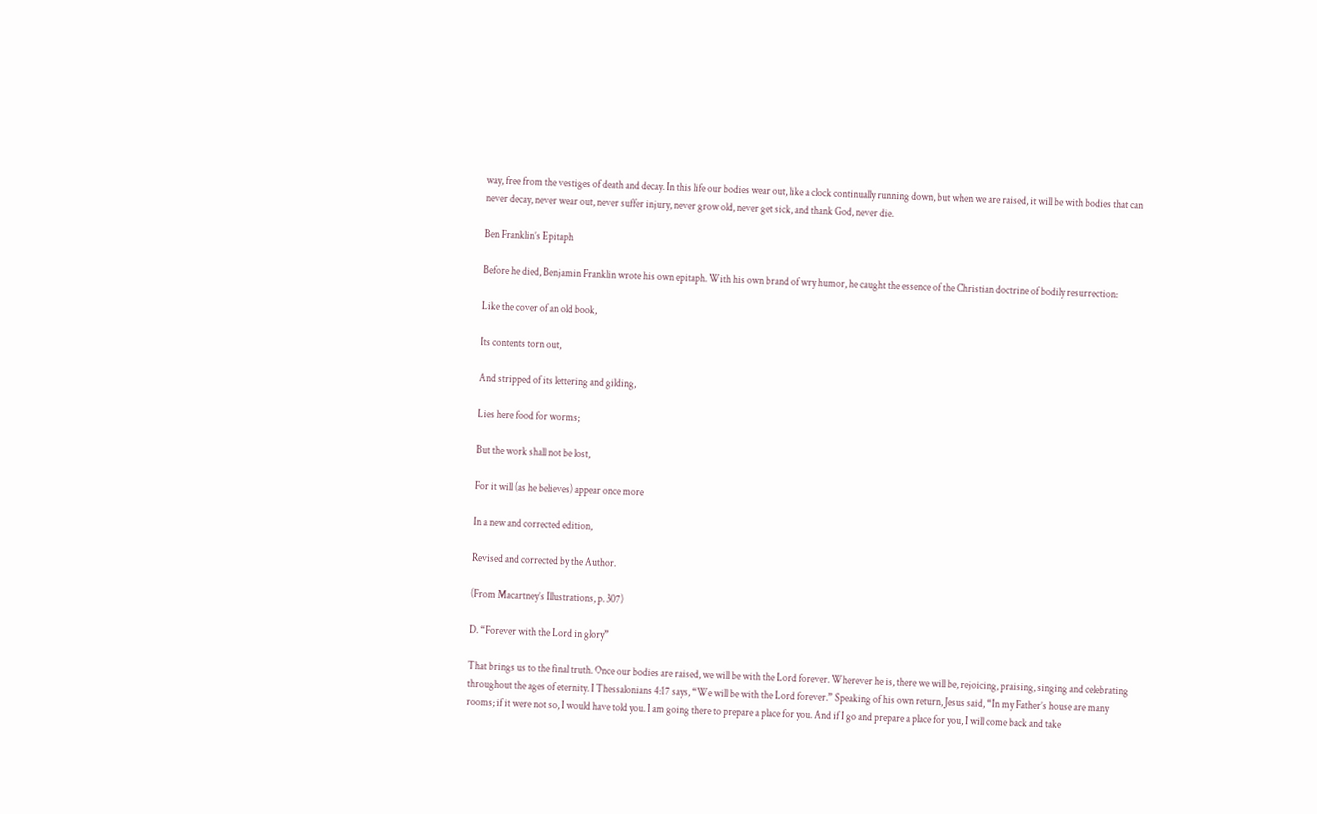way, free from the vestiges of death and decay. In this life our bodies wear out, like a clock continually running down, but when we are raised, it will be with bodies that can never decay, never wear out, never suffer injury, never grow old, never get sick, and thank God, never die.

Ben Franklin’s Epitaph

Before he died, Benjamin Franklin wrote his own epitaph. With his own brand of wry humor, he caught the essence of the Christian doctrine of bodily resurrection:

Like the cover of an old book,

Its contents torn out,

And stripped of its lettering and gilding,

Lies here food for worms;

But the work shall not be lost,

For it will (as he believes) appear once more

In a new and corrected edition,

Revised and corrected by the Author.

(From Macartney’s Illustrations, p. 307)

D. “Forever with the Lord in glory”

That brings us to the final truth. Once our bodies are raised, we will be with the Lord forever. Wherever he is, there we will be, rejoicing, praising, singing and celebrating throughout the ages of eternity. I Thessalonians 4:17 says, “We will be with the Lord forever.” Speaking of his own return, Jesus said, “In my Father’s house are many rooms; if it were not so, I would have told you. I am going there to prepare a place for you. And if I go and prepare a place for you, I will come back and take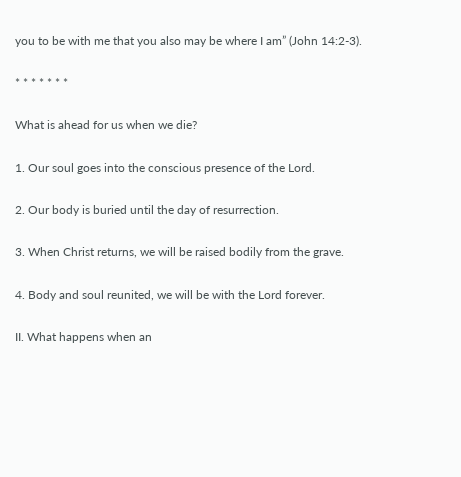you to be with me that you also may be where I am” (John 14:2-3).

* * * * * * *

What is ahead for us when we die?

1. Our soul goes into the conscious presence of the Lord.

2. Our body is buried until the day of resurrection.

3. When Christ returns, we will be raised bodily from the grave.

4. Body and soul reunited, we will be with the Lord forever.

II. What happens when an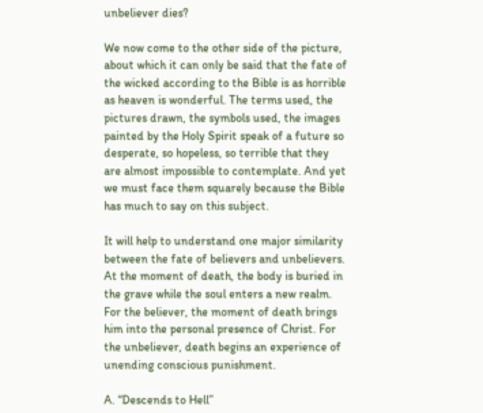unbeliever dies?

We now come to the other side of the picture, about which it can only be said that the fate of the wicked according to the Bible is as horrible as heaven is wonderful. The terms used, the pictures drawn, the symbols used, the images painted by the Holy Spirit speak of a future so desperate, so hopeless, so terrible that they are almost impossible to contemplate. And yet we must face them squarely because the Bible has much to say on this subject.

It will help to understand one major similarity between the fate of believers and unbelievers. At the moment of death, the body is buried in the grave while the soul enters a new realm. For the believer, the moment of death brings him into the personal presence of Christ. For the unbeliever, death begins an experience of unending conscious punishment.

A. “Descends to Hell”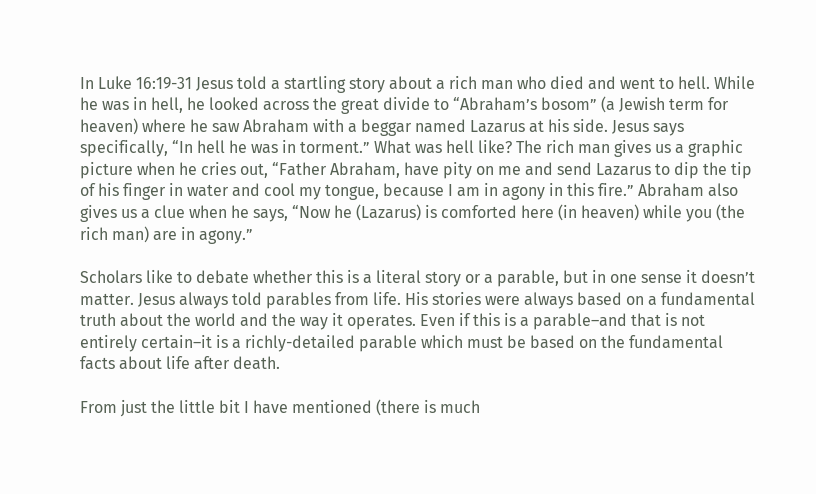In Luke 16:19-31 Jesus told a startling story about a rich man who died and went to hell. While he was in hell, he looked across the great divide to “Abraham’s bosom” (a Jewish term for heaven) where he saw Abraham with a beggar named Lazarus at his side. Jesus says specifically, “In hell he was in torment.” What was hell like? The rich man gives us a graphic picture when he cries out, “Father Abraham, have pity on me and send Lazarus to dip the tip of his finger in water and cool my tongue, because I am in agony in this fire.” Abraham also gives us a clue when he says, “Now he (Lazarus) is comforted here (in heaven) while you (the rich man) are in agony.”

Scholars like to debate whether this is a literal story or a parable, but in one sense it doesn’t matter. Jesus always told parables from life. His stories were always based on a fundamental truth about the world and the way it operates. Even if this is a parable–and that is not entirely certain–it is a richly-detailed parable which must be based on the fundamental facts about life after death.

From just the little bit I have mentioned (there is much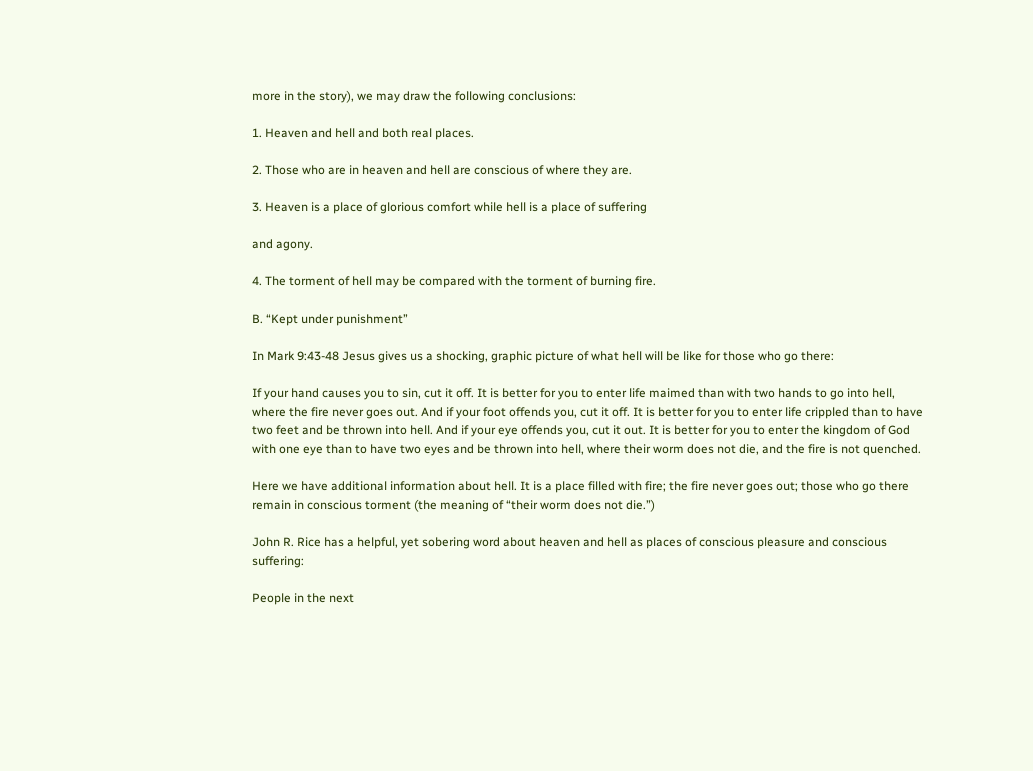more in the story), we may draw the following conclusions:

1. Heaven and hell and both real places.

2. Those who are in heaven and hell are conscious of where they are.

3. Heaven is a place of glorious comfort while hell is a place of suffering

and agony.

4. The torment of hell may be compared with the torment of burning fire.

B. “Kept under punishment”

In Mark 9:43-48 Jesus gives us a shocking, graphic picture of what hell will be like for those who go there:

If your hand causes you to sin, cut it off. It is better for you to enter life maimed than with two hands to go into hell, where the fire never goes out. And if your foot offends you, cut it off. It is better for you to enter life crippled than to have two feet and be thrown into hell. And if your eye offends you, cut it out. It is better for you to enter the kingdom of God with one eye than to have two eyes and be thrown into hell, where their worm does not die, and the fire is not quenched.

Here we have additional information about hell. It is a place filled with fire; the fire never goes out; those who go there remain in conscious torment (the meaning of “their worm does not die.”)

John R. Rice has a helpful, yet sobering word about heaven and hell as places of conscious pleasure and conscious suffering:

People in the next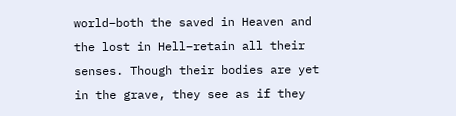world–both the saved in Heaven and the lost in Hell–retain all their senses. Though their bodies are yet in the grave, they see as if they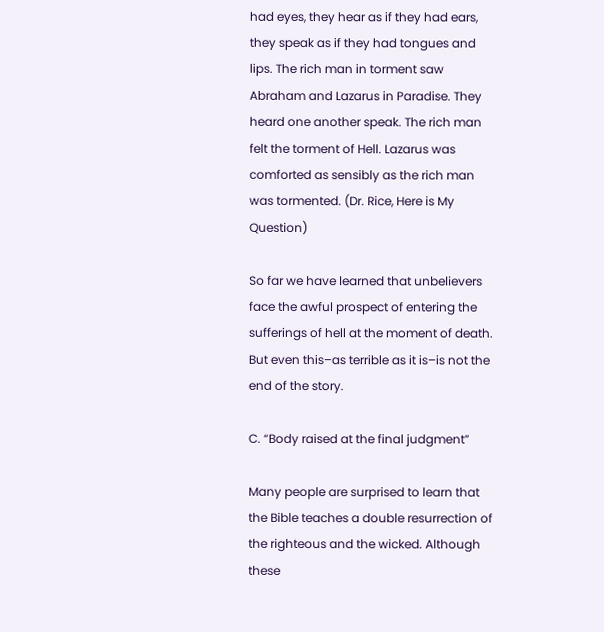had eyes, they hear as if they had ears, they speak as if they had tongues and lips. The rich man in torment saw Abraham and Lazarus in Paradise. They heard one another speak. The rich man felt the torment of Hell. Lazarus was comforted as sensibly as the rich man was tormented. (Dr. Rice, Here is My Question)

So far we have learned that unbelievers face the awful prospect of entering the sufferings of hell at the moment of death. But even this–as terrible as it is–is not the end of the story.

C. “Body raised at the final judgment”

Many people are surprised to learn that the Bible teaches a double resurrection of the righteous and the wicked. Although these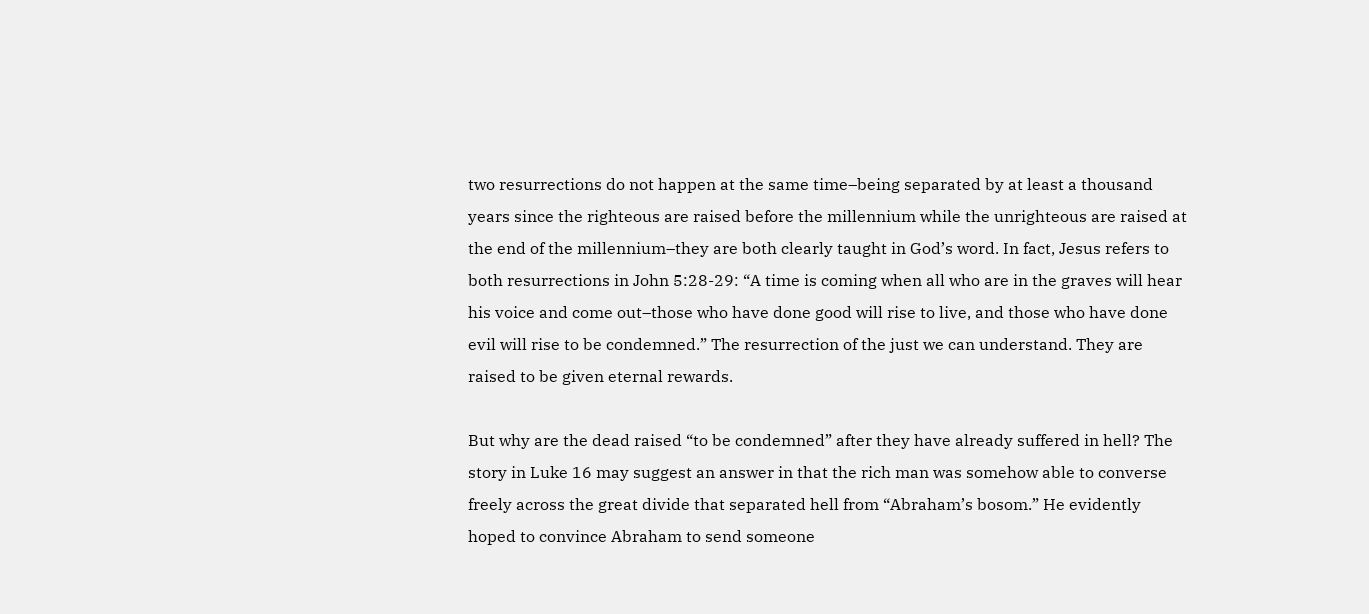two resurrections do not happen at the same time–being separated by at least a thousand years since the righteous are raised before the millennium while the unrighteous are raised at the end of the millennium–they are both clearly taught in God’s word. In fact, Jesus refers to both resurrections in John 5:28-29: “A time is coming when all who are in the graves will hear his voice and come out–those who have done good will rise to live, and those who have done evil will rise to be condemned.” The resurrection of the just we can understand. They are raised to be given eternal rewards.

But why are the dead raised “to be condemned” after they have already suffered in hell? The story in Luke 16 may suggest an answer in that the rich man was somehow able to converse freely across the great divide that separated hell from “Abraham’s bosom.” He evidently hoped to convince Abraham to send someone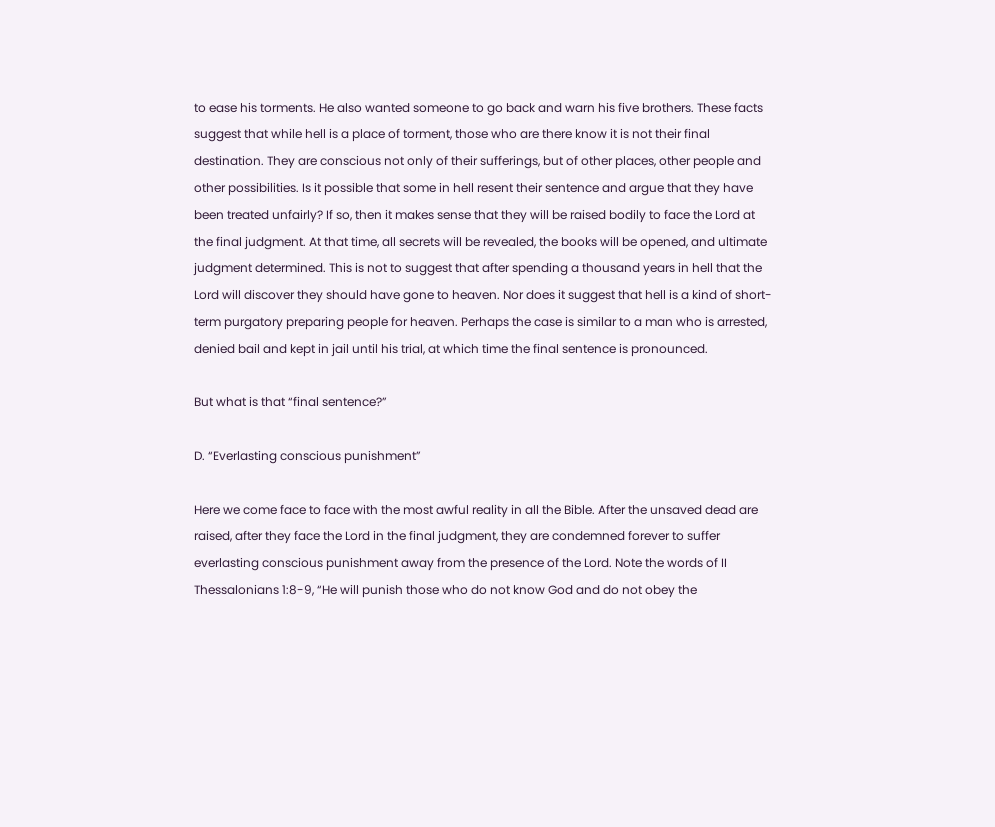to ease his torments. He also wanted someone to go back and warn his five brothers. These facts suggest that while hell is a place of torment, those who are there know it is not their final destination. They are conscious not only of their sufferings, but of other places, other people and other possibilities. Is it possible that some in hell resent their sentence and argue that they have been treated unfairly? If so, then it makes sense that they will be raised bodily to face the Lord at the final judgment. At that time, all secrets will be revealed, the books will be opened, and ultimate judgment determined. This is not to suggest that after spending a thousand years in hell that the Lord will discover they should have gone to heaven. Nor does it suggest that hell is a kind of short-term purgatory preparing people for heaven. Perhaps the case is similar to a man who is arrested, denied bail and kept in jail until his trial, at which time the final sentence is pronounced.

But what is that “final sentence?”

D. “Everlasting conscious punishment”

Here we come face to face with the most awful reality in all the Bible. After the unsaved dead are raised, after they face the Lord in the final judgment, they are condemned forever to suffer everlasting conscious punishment away from the presence of the Lord. Note the words of II Thessalonians 1:8-9, “He will punish those who do not know God and do not obey the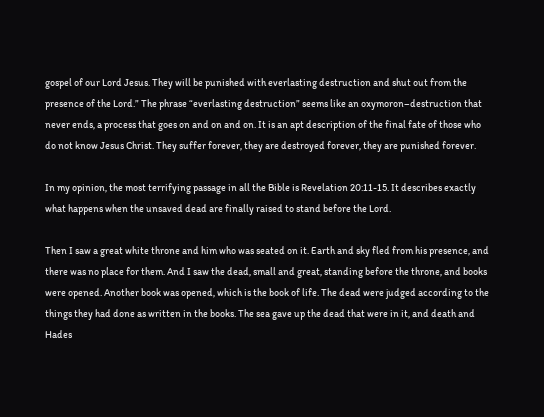gospel of our Lord Jesus. They will be punished with everlasting destruction and shut out from the presence of the Lord.” The phrase “everlasting destruction” seems like an oxymoron–destruction that never ends, a process that goes on and on and on. It is an apt description of the final fate of those who do not know Jesus Christ. They suffer forever, they are destroyed forever, they are punished forever.

In my opinion, the most terrifying passage in all the Bible is Revelation 20:11-15. It describes exactly what happens when the unsaved dead are finally raised to stand before the Lord.

Then I saw a great white throne and him who was seated on it. Earth and sky fled from his presence, and there was no place for them. And I saw the dead, small and great, standing before the throne, and books were opened. Another book was opened, which is the book of life. The dead were judged according to the things they had done as written in the books. The sea gave up the dead that were in it, and death and Hades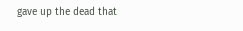gave up the dead that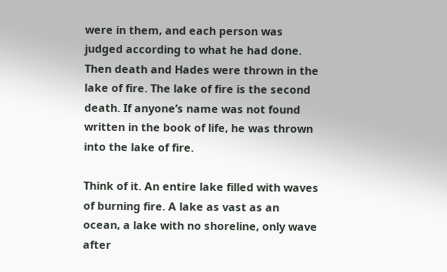were in them, and each person was judged according to what he had done. Then death and Hades were thrown in the lake of fire. The lake of fire is the second death. If anyone’s name was not found written in the book of life, he was thrown into the lake of fire.

Think of it. An entire lake filled with waves of burning fire. A lake as vast as an ocean, a lake with no shoreline, only wave after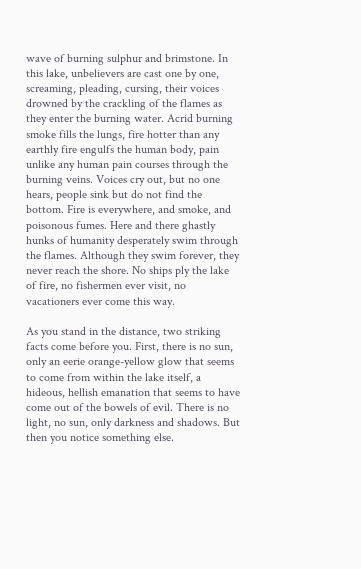wave of burning sulphur and brimstone. In this lake, unbelievers are cast one by one, screaming, pleading, cursing, their voices drowned by the crackling of the flames as they enter the burning water. Acrid burning smoke fills the lungs, fire hotter than any earthly fire engulfs the human body, pain unlike any human pain courses through the burning veins. Voices cry out, but no one hears, people sink but do not find the bottom. Fire is everywhere, and smoke, and poisonous fumes. Here and there ghastly hunks of humanity desperately swim through the flames. Although they swim forever, they never reach the shore. No ships ply the lake of fire, no fishermen ever visit, no vacationers ever come this way.

As you stand in the distance, two striking facts come before you. First, there is no sun, only an eerie orange-yellow glow that seems to come from within the lake itself, a hideous, hellish emanation that seems to have come out of the bowels of evil. There is no light, no sun, only darkness and shadows. But then you notice something else.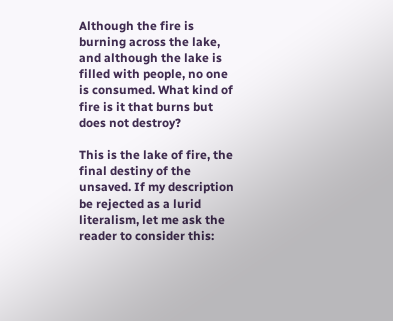Although the fire is burning across the lake, and although the lake is filled with people, no one is consumed. What kind of fire is it that burns but does not destroy?

This is the lake of fire, the final destiny of the unsaved. If my description be rejected as a lurid literalism, let me ask the reader to consider this: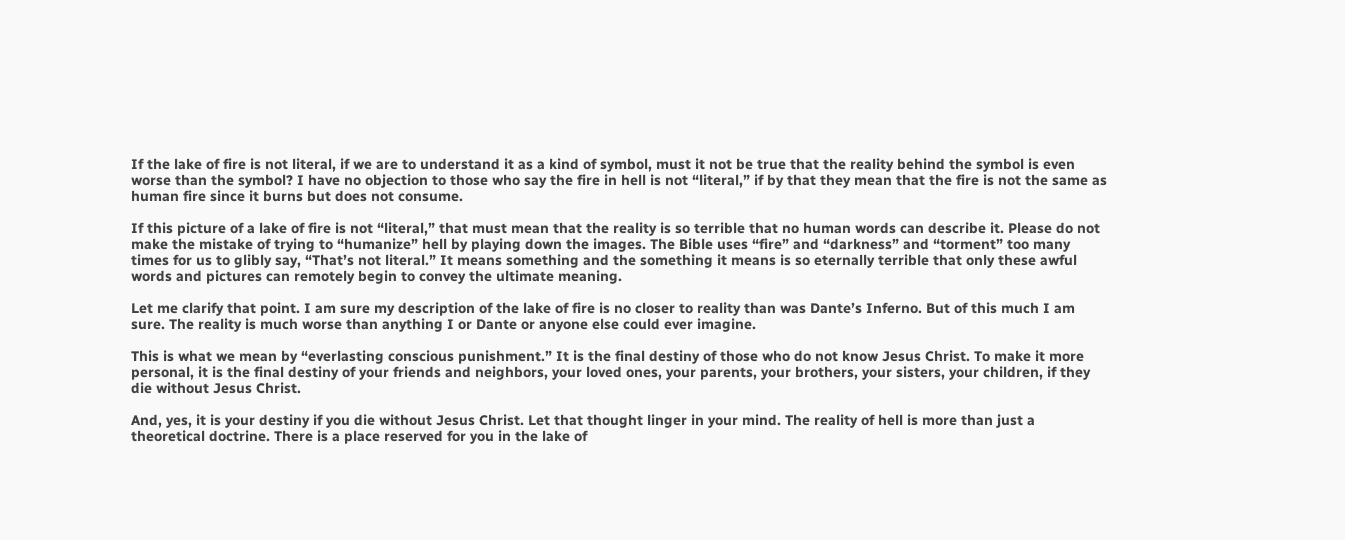If the lake of fire is not literal, if we are to understand it as a kind of symbol, must it not be true that the reality behind the symbol is even worse than the symbol? I have no objection to those who say the fire in hell is not “literal,” if by that they mean that the fire is not the same as human fire since it burns but does not consume.

If this picture of a lake of fire is not “literal,” that must mean that the reality is so terrible that no human words can describe it. Please do not make the mistake of trying to “humanize” hell by playing down the images. The Bible uses “fire” and “darkness” and “torment” too many times for us to glibly say, “That’s not literal.” It means something and the something it means is so eternally terrible that only these awful words and pictures can remotely begin to convey the ultimate meaning.

Let me clarify that point. I am sure my description of the lake of fire is no closer to reality than was Dante’s Inferno. But of this much I am sure. The reality is much worse than anything I or Dante or anyone else could ever imagine.

This is what we mean by “everlasting conscious punishment.” It is the final destiny of those who do not know Jesus Christ. To make it more personal, it is the final destiny of your friends and neighbors, your loved ones, your parents, your brothers, your sisters, your children, if they die without Jesus Christ.

And, yes, it is your destiny if you die without Jesus Christ. Let that thought linger in your mind. The reality of hell is more than just a theoretical doctrine. There is a place reserved for you in the lake of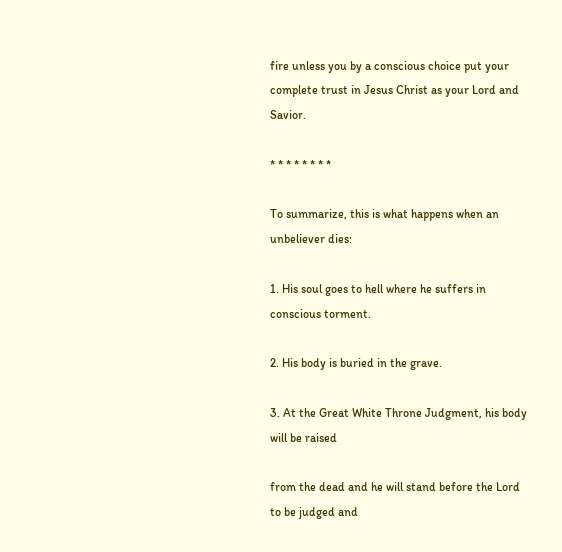fire unless you by a conscious choice put your complete trust in Jesus Christ as your Lord and Savior.

* * * * * * * *

To summarize, this is what happens when an unbeliever dies:

1. His soul goes to hell where he suffers in conscious torment.

2. His body is buried in the grave.

3. At the Great White Throne Judgment, his body will be raised

from the dead and he will stand before the Lord to be judged and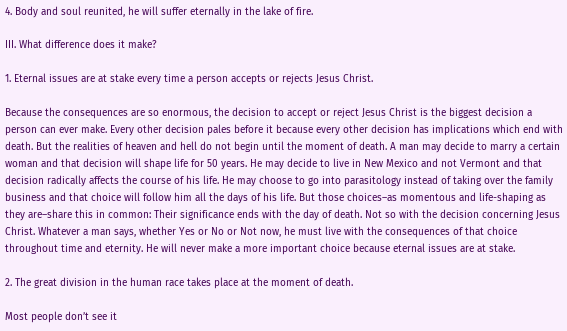4. Body and soul reunited, he will suffer eternally in the lake of fire.

III. What difference does it make?

1. Eternal issues are at stake every time a person accepts or rejects Jesus Christ.

Because the consequences are so enormous, the decision to accept or reject Jesus Christ is the biggest decision a person can ever make. Every other decision pales before it because every other decision has implications which end with death. But the realities of heaven and hell do not begin until the moment of death. A man may decide to marry a certain woman and that decision will shape life for 50 years. He may decide to live in New Mexico and not Vermont and that decision radically affects the course of his life. He may choose to go into parasitology instead of taking over the family business and that choice will follow him all the days of his life. But those choices–as momentous and life-shaping as they are–share this in common: Their significance ends with the day of death. Not so with the decision concerning Jesus Christ. Whatever a man says, whether Yes or No or Not now, he must live with the consequences of that choice throughout time and eternity. He will never make a more important choice because eternal issues are at stake.

2. The great division in the human race takes place at the moment of death.

Most people don’t see it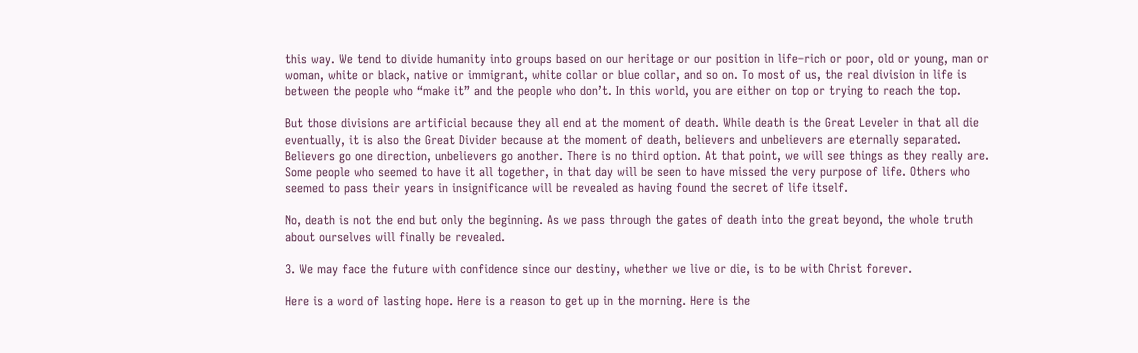this way. We tend to divide humanity into groups based on our heritage or our position in life–rich or poor, old or young, man or woman, white or black, native or immigrant, white collar or blue collar, and so on. To most of us, the real division in life is between the people who “make it” and the people who don’t. In this world, you are either on top or trying to reach the top.

But those divisions are artificial because they all end at the moment of death. While death is the Great Leveler in that all die eventually, it is also the Great Divider because at the moment of death, believers and unbelievers are eternally separated. Believers go one direction, unbelievers go another. There is no third option. At that point, we will see things as they really are. Some people who seemed to have it all together, in that day will be seen to have missed the very purpose of life. Others who seemed to pass their years in insignificance will be revealed as having found the secret of life itself.

No, death is not the end but only the beginning. As we pass through the gates of death into the great beyond, the whole truth about ourselves will finally be revealed.

3. We may face the future with confidence since our destiny, whether we live or die, is to be with Christ forever.

Here is a word of lasting hope. Here is a reason to get up in the morning. Here is the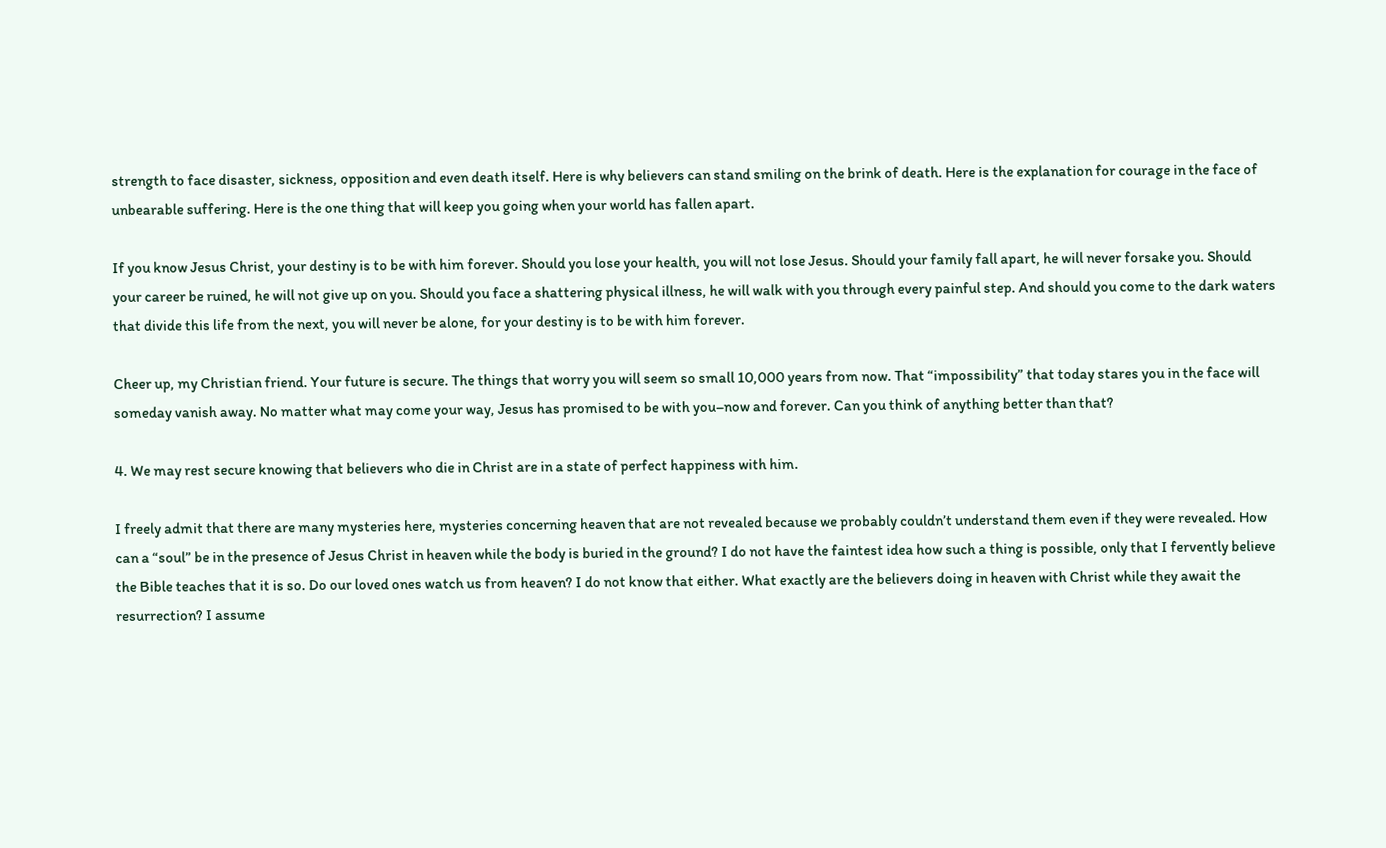strength to face disaster, sickness, opposition and even death itself. Here is why believers can stand smiling on the brink of death. Here is the explanation for courage in the face of unbearable suffering. Here is the one thing that will keep you going when your world has fallen apart.

If you know Jesus Christ, your destiny is to be with him forever. Should you lose your health, you will not lose Jesus. Should your family fall apart, he will never forsake you. Should your career be ruined, he will not give up on you. Should you face a shattering physical illness, he will walk with you through every painful step. And should you come to the dark waters that divide this life from the next, you will never be alone, for your destiny is to be with him forever.

Cheer up, my Christian friend. Your future is secure. The things that worry you will seem so small 10,000 years from now. That “impossibility” that today stares you in the face will someday vanish away. No matter what may come your way, Jesus has promised to be with you–now and forever. Can you think of anything better than that?

4. We may rest secure knowing that believers who die in Christ are in a state of perfect happiness with him.

I freely admit that there are many mysteries here, mysteries concerning heaven that are not revealed because we probably couldn’t understand them even if they were revealed. How can a “soul” be in the presence of Jesus Christ in heaven while the body is buried in the ground? I do not have the faintest idea how such a thing is possible, only that I fervently believe the Bible teaches that it is so. Do our loved ones watch us from heaven? I do not know that either. What exactly are the believers doing in heaven with Christ while they await the resurrection? I assume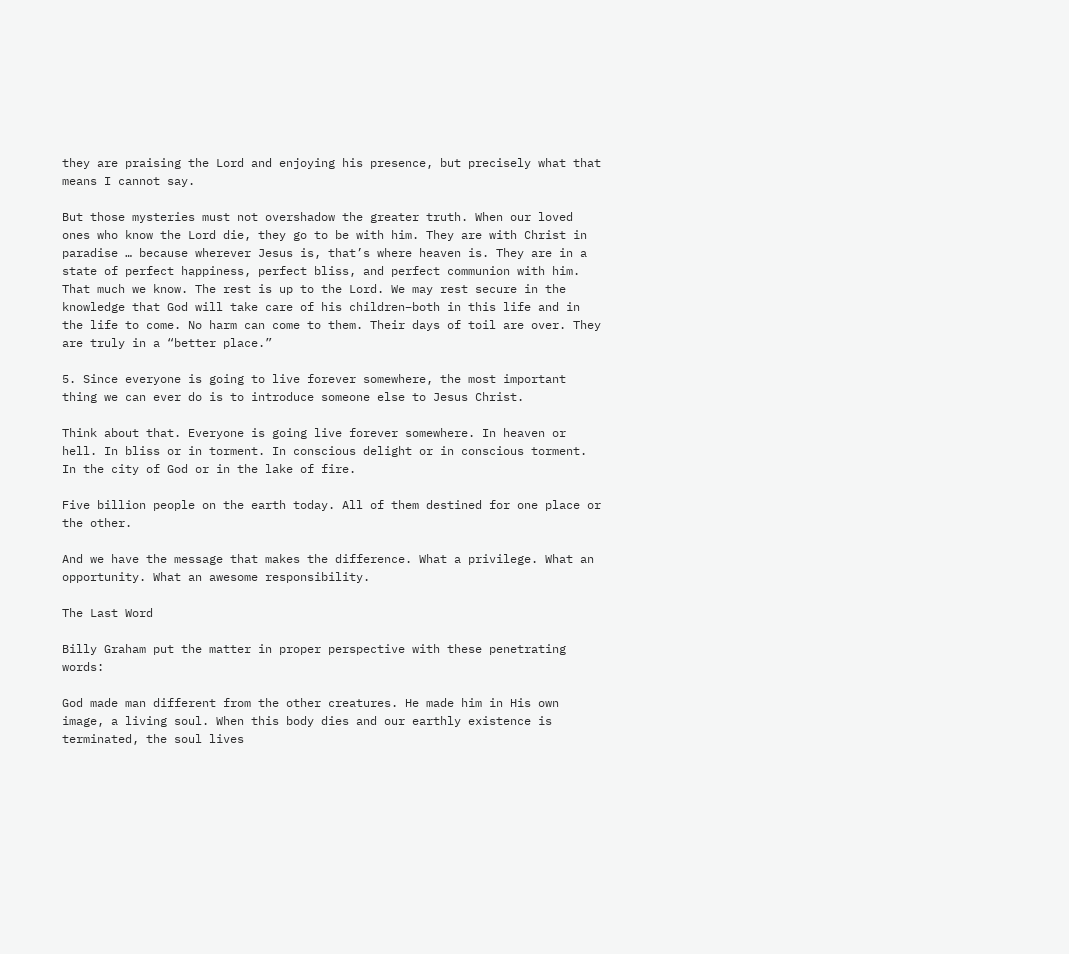they are praising the Lord and enjoying his presence, but precisely what that means I cannot say.

But those mysteries must not overshadow the greater truth. When our loved ones who know the Lord die, they go to be with him. They are with Christ in paradise … because wherever Jesus is, that’s where heaven is. They are in a state of perfect happiness, perfect bliss, and perfect communion with him. That much we know. The rest is up to the Lord. We may rest secure in the knowledge that God will take care of his children–both in this life and in the life to come. No harm can come to them. Their days of toil are over. They are truly in a “better place.”

5. Since everyone is going to live forever somewhere, the most important thing we can ever do is to introduce someone else to Jesus Christ.

Think about that. Everyone is going live forever somewhere. In heaven or hell. In bliss or in torment. In conscious delight or in conscious torment. In the city of God or in the lake of fire.

Five billion people on the earth today. All of them destined for one place or the other.

And we have the message that makes the difference. What a privilege. What an opportunity. What an awesome responsibility.

The Last Word

Billy Graham put the matter in proper perspective with these penetrating words:

God made man different from the other creatures. He made him in His own image, a living soul. When this body dies and our earthly existence is terminated, the soul lives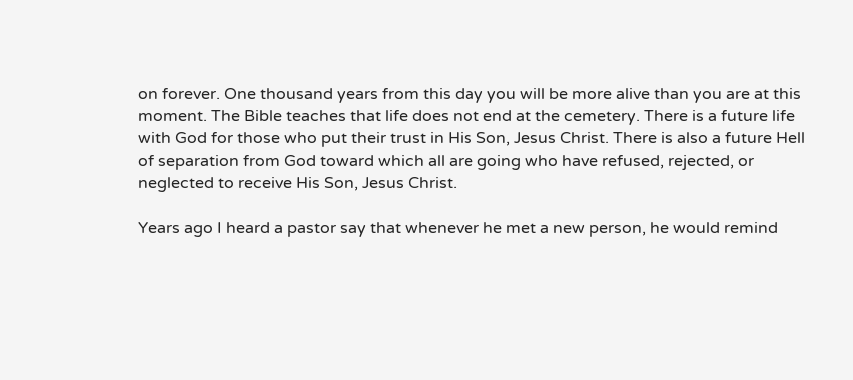on forever. One thousand years from this day you will be more alive than you are at this moment. The Bible teaches that life does not end at the cemetery. There is a future life with God for those who put their trust in His Son, Jesus Christ. There is also a future Hell of separation from God toward which all are going who have refused, rejected, or neglected to receive His Son, Jesus Christ.

Years ago I heard a pastor say that whenever he met a new person, he would remind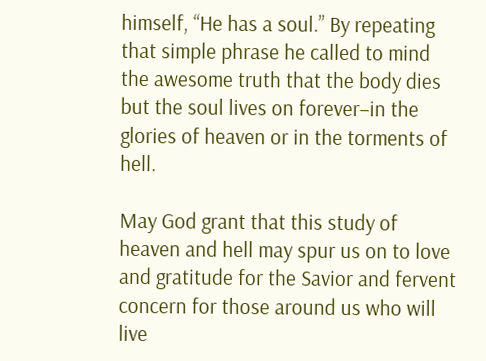himself, “He has a soul.” By repeating that simple phrase he called to mind the awesome truth that the body dies but the soul lives on forever–in the glories of heaven or in the torments of hell.

May God grant that this study of heaven and hell may spur us on to love and gratitude for the Savior and fervent concern for those around us who will live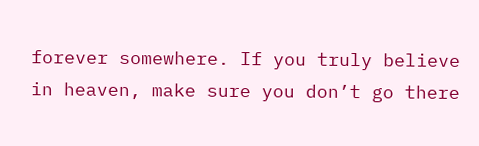forever somewhere. If you truly believe in heaven, make sure you don’t go there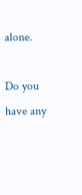alone.

Do you have any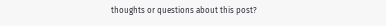thoughts or questions about this post?